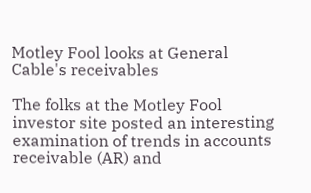Motley Fool looks at General Cable's receivables

The folks at the Motley Fool investor site posted an interesting examination of trends in accounts receivable (AR) and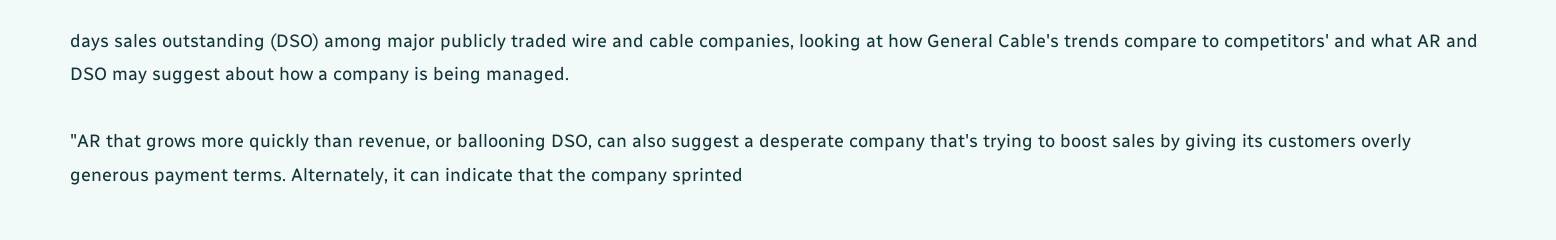days sales outstanding (DSO) among major publicly traded wire and cable companies, looking at how General Cable's trends compare to competitors' and what AR and DSO may suggest about how a company is being managed.

"AR that grows more quickly than revenue, or ballooning DSO, can also suggest a desperate company that's trying to boost sales by giving its customers overly generous payment terms. Alternately, it can indicate that the company sprinted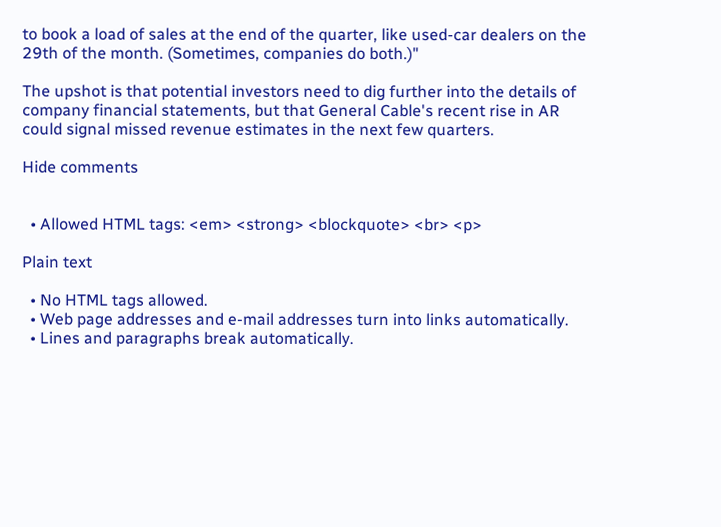to book a load of sales at the end of the quarter, like used-car dealers on the 29th of the month. (Sometimes, companies do both.)"

The upshot is that potential investors need to dig further into the details of company financial statements, but that General Cable's recent rise in AR could signal missed revenue estimates in the next few quarters.

Hide comments


  • Allowed HTML tags: <em> <strong> <blockquote> <br> <p>

Plain text

  • No HTML tags allowed.
  • Web page addresses and e-mail addresses turn into links automatically.
  • Lines and paragraphs break automatically.